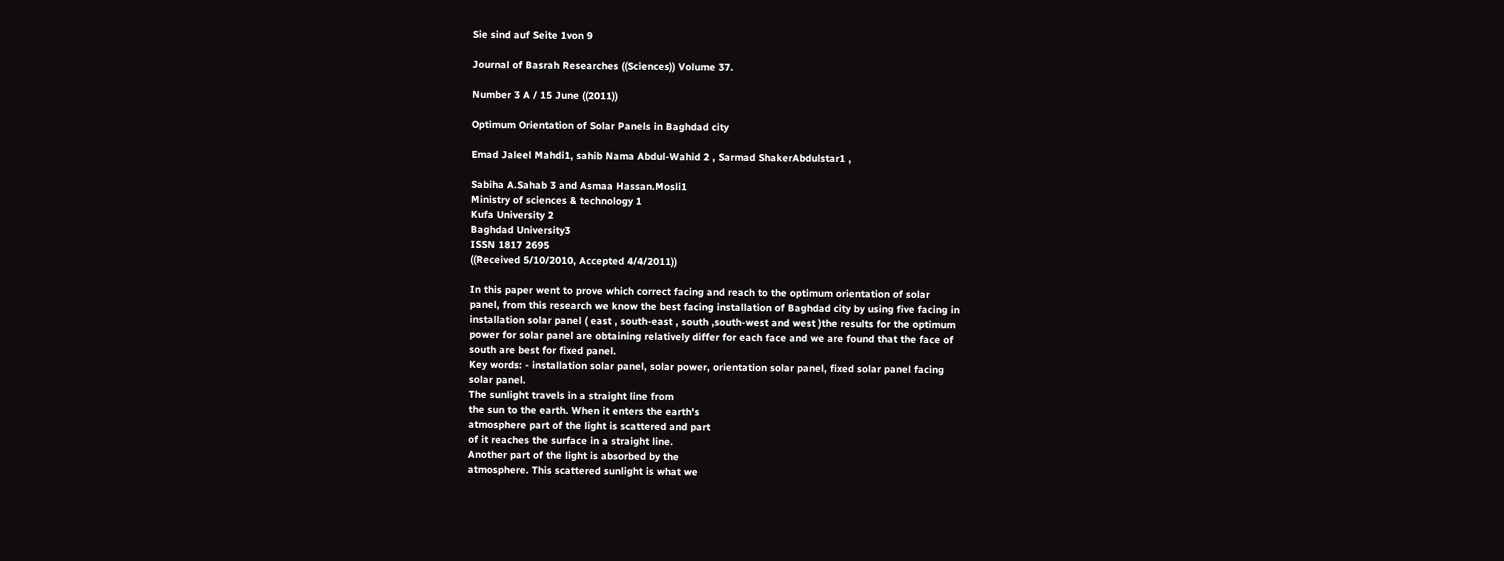Sie sind auf Seite 1von 9

Journal of Basrah Researches ((Sciences)) Volume 37.

Number 3 A / 15 June ((2011))

Optimum Orientation of Solar Panels in Baghdad city

Emad Jaleel Mahdi1, sahib Nama Abdul-Wahid 2 , Sarmad ShakerAbdulstar1 ,

Sabiha A.Sahab 3 and Asmaa Hassan.Mosli1
Ministry of sciences & technology 1
Kufa University 2
Baghdad University3
ISSN 1817 2695
((Received 5/10/2010, Accepted 4/4/2011))

In this paper went to prove which correct facing and reach to the optimum orientation of solar
panel, from this research we know the best facing installation of Baghdad city by using five facing in
installation solar panel ( east , south-east , south ,south-west and west )the results for the optimum
power for solar panel are obtaining relatively differ for each face and we are found that the face of
south are best for fixed panel.
Key words: - installation solar panel, solar power, orientation solar panel, fixed solar panel facing
solar panel.
The sunlight travels in a straight line from
the sun to the earth. When it enters the earth's
atmosphere part of the light is scattered and part
of it reaches the surface in a straight line.
Another part of the light is absorbed by the
atmosphere. This scattered sunlight is what we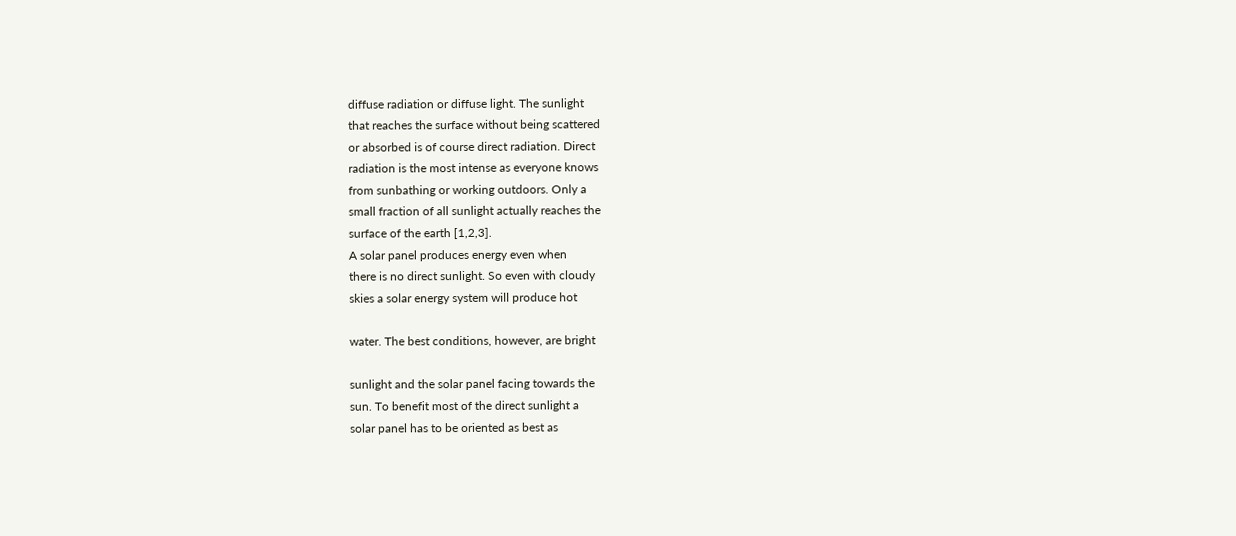diffuse radiation or diffuse light. The sunlight
that reaches the surface without being scattered
or absorbed is of course direct radiation. Direct
radiation is the most intense as everyone knows
from sunbathing or working outdoors. Only a
small fraction of all sunlight actually reaches the
surface of the earth [1,2,3].
A solar panel produces energy even when
there is no direct sunlight. So even with cloudy
skies a solar energy system will produce hot

water. The best conditions, however, are bright

sunlight and the solar panel facing towards the
sun. To benefit most of the direct sunlight a
solar panel has to be oriented as best as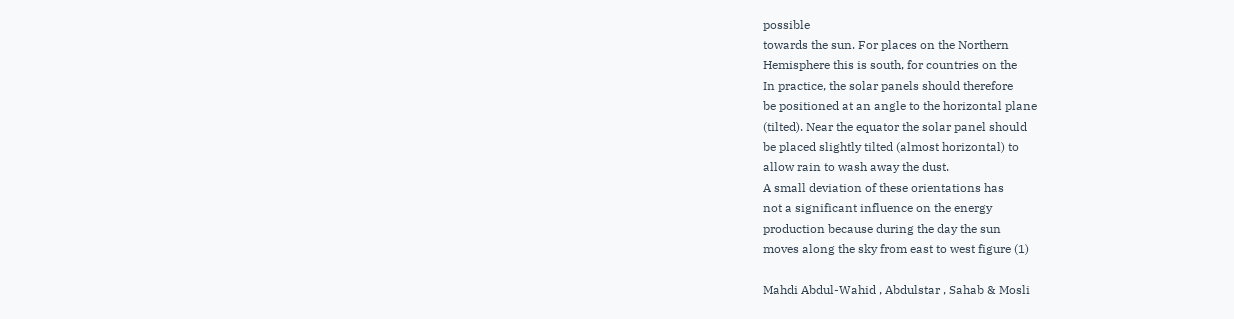possible
towards the sun. For places on the Northern
Hemisphere this is south, for countries on the
In practice, the solar panels should therefore
be positioned at an angle to the horizontal plane
(tilted). Near the equator the solar panel should
be placed slightly tilted (almost horizontal) to
allow rain to wash away the dust.
A small deviation of these orientations has
not a significant influence on the energy
production because during the day the sun
moves along the sky from east to west figure (1)

Mahdi Abdul-Wahid , Abdulstar , Sahab & Mosli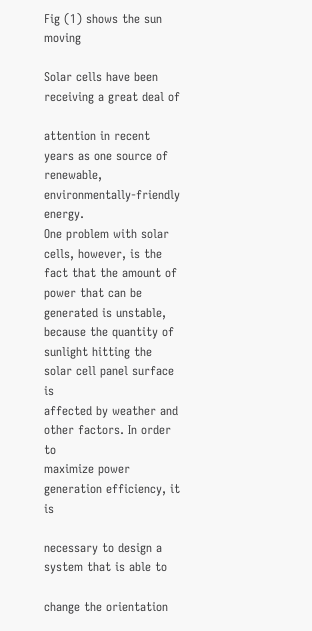Fig (1) shows the sun moving

Solar cells have been receiving a great deal of

attention in recent years as one source of
renewable, environmentally-friendly energy.
One problem with solar cells, however, is the
fact that the amount of power that can be
generated is unstable, because the quantity of
sunlight hitting the solar cell panel surface is
affected by weather and other factors. In order to
maximize power generation efficiency, it is

necessary to design a system that is able to

change the orientation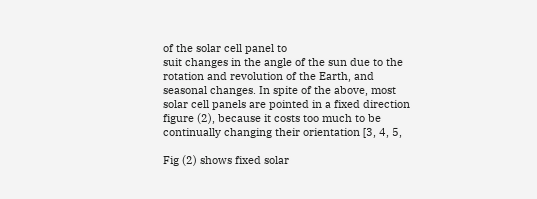of the solar cell panel to
suit changes in the angle of the sun due to the
rotation and revolution of the Earth, and
seasonal changes. In spite of the above, most
solar cell panels are pointed in a fixed direction
figure (2), because it costs too much to be
continually changing their orientation [3, 4, 5,

Fig (2) shows fixed solar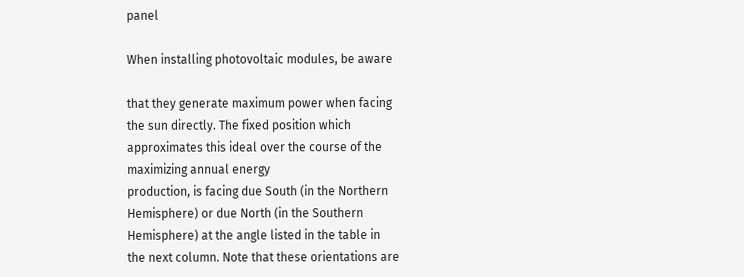panel

When installing photovoltaic modules, be aware

that they generate maximum power when facing
the sun directly. The fixed position which
approximates this ideal over the course of the
maximizing annual energy
production, is facing due South (in the Northern
Hemisphere) or due North (in the Southern
Hemisphere) at the angle listed in the table in
the next column. Note that these orientations are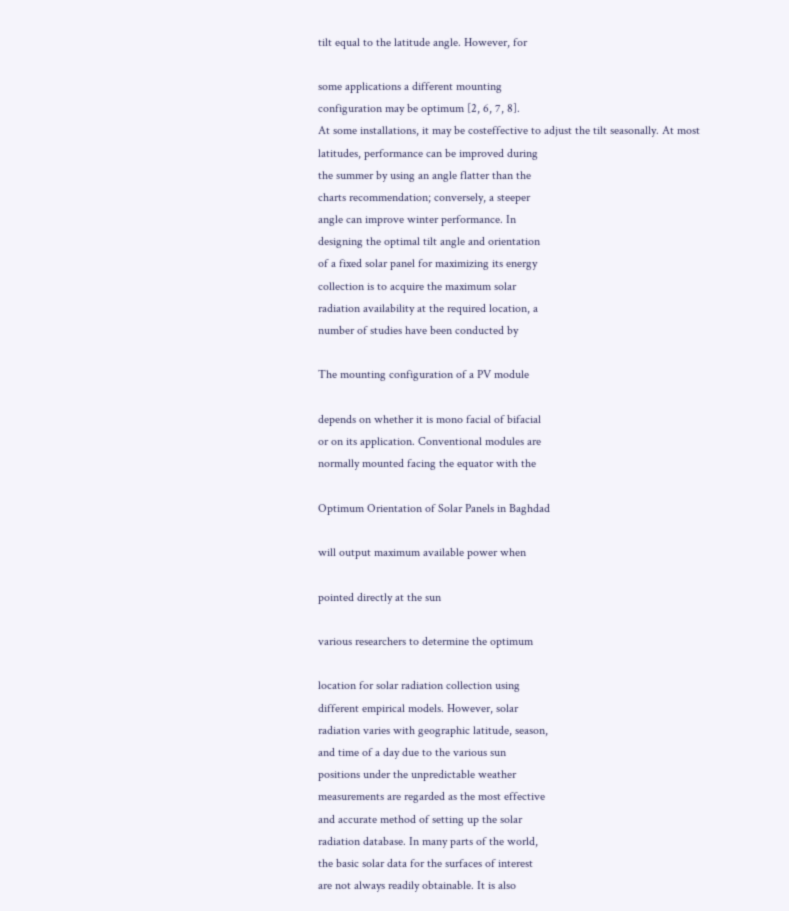tilt equal to the latitude angle. However, for

some applications a different mounting
configuration may be optimum [2, 6, 7, 8].
At some installations, it may be costeffective to adjust the tilt seasonally. At most
latitudes, performance can be improved during
the summer by using an angle flatter than the
charts recommendation; conversely, a steeper
angle can improve winter performance. In
designing the optimal tilt angle and orientation
of a fixed solar panel for maximizing its energy
collection is to acquire the maximum solar
radiation availability at the required location, a
number of studies have been conducted by

The mounting configuration of a PV module

depends on whether it is mono facial of bifacial
or on its application. Conventional modules are
normally mounted facing the equator with the

Optimum Orientation of Solar Panels in Baghdad

will output maximum available power when

pointed directly at the sun

various researchers to determine the optimum

location for solar radiation collection using
different empirical models. However, solar
radiation varies with geographic latitude, season,
and time of a day due to the various sun
positions under the unpredictable weather
measurements are regarded as the most effective
and accurate method of setting up the solar
radiation database. In many parts of the world,
the basic solar data for the surfaces of interest
are not always readily obtainable. It is also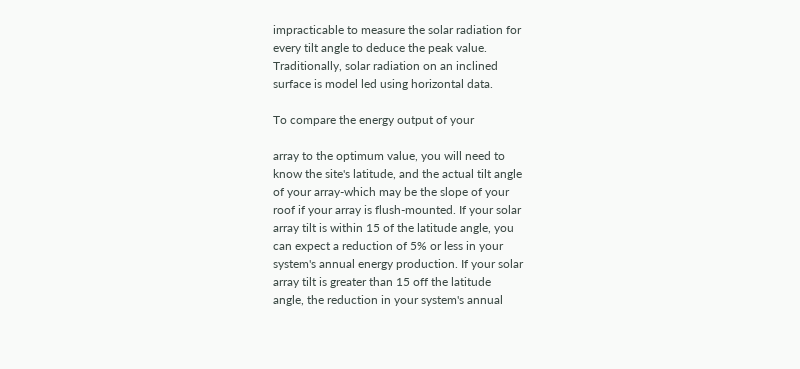impracticable to measure the solar radiation for
every tilt angle to deduce the peak value.
Traditionally, solar radiation on an inclined
surface is model led using horizontal data.

To compare the energy output of your

array to the optimum value, you will need to
know the site's latitude, and the actual tilt angle
of your array-which may be the slope of your
roof if your array is flush-mounted. If your solar
array tilt is within 15 of the latitude angle, you
can expect a reduction of 5% or less in your
system's annual energy production. If your solar
array tilt is greater than 15 off the latitude
angle, the reduction in your system's annual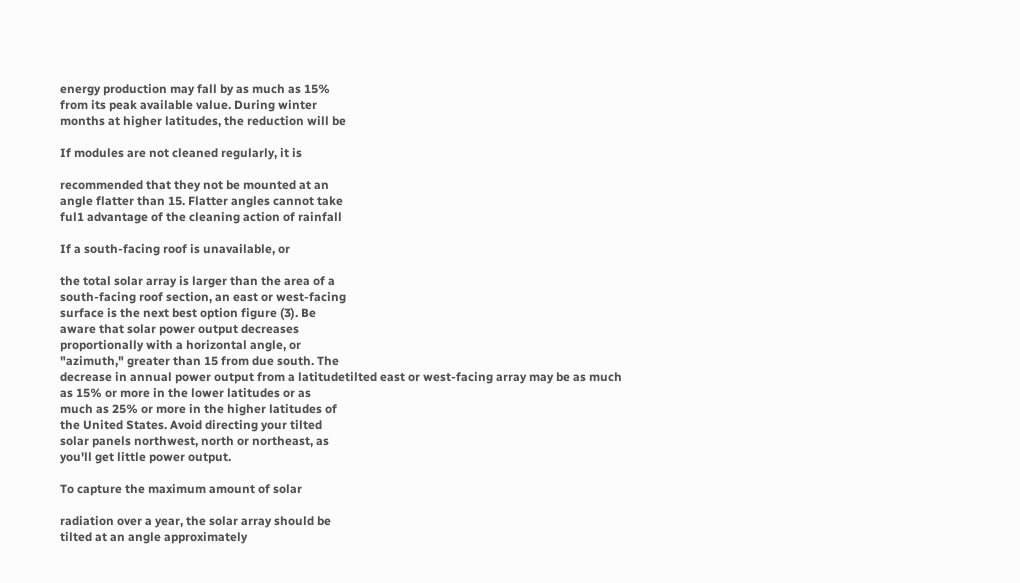energy production may fall by as much as 15%
from its peak available value. During winter
months at higher latitudes, the reduction will be

If modules are not cleaned regularly, it is

recommended that they not be mounted at an
angle flatter than 15. Flatter angles cannot take
ful1 advantage of the cleaning action of rainfall

If a south-facing roof is unavailable, or

the total solar array is larger than the area of a
south-facing roof section, an east or west-facing
surface is the next best option figure (3). Be
aware that solar power output decreases
proportionally with a horizontal angle, or
"azimuth," greater than 15 from due south. The
decrease in annual power output from a latitudetilted east or west-facing array may be as much
as 15% or more in the lower latitudes or as
much as 25% or more in the higher latitudes of
the United States. Avoid directing your tilted
solar panels northwest, north or northeast, as
you'll get little power output.

To capture the maximum amount of solar

radiation over a year, the solar array should be
tilted at an angle approximately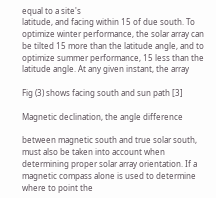equal to a site's
latitude, and facing within 15 of due south. To
optimize winter performance, the solar array can
be tilted 15 more than the latitude angle, and to
optimize summer performance, 15 less than the
latitude angle. At any given instant, the array

Fig (3) shows facing south and sun path [3]

Magnetic declination, the angle difference

between magnetic south and true solar south,
must also be taken into account when
determining proper solar array orientation. If a
magnetic compass alone is used to determine
where to point the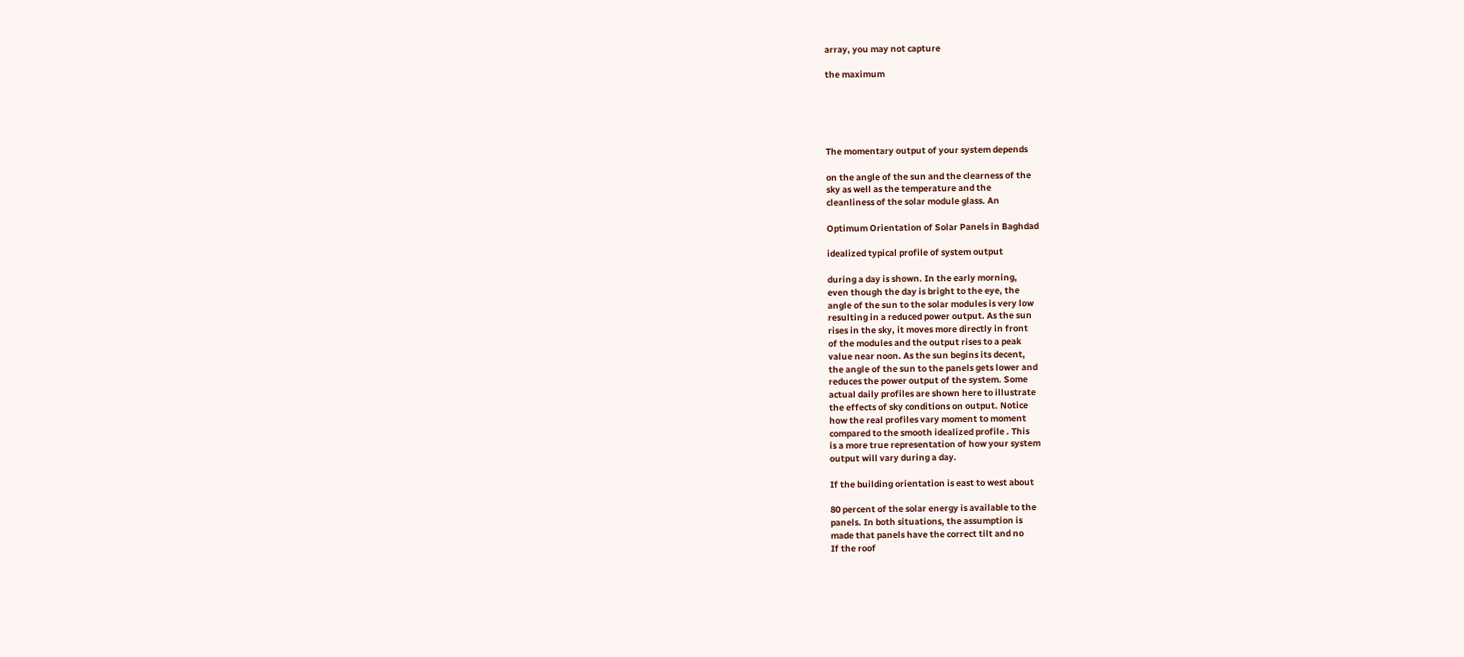array, you may not capture

the maximum





The momentary output of your system depends

on the angle of the sun and the clearness of the
sky as well as the temperature and the
cleanliness of the solar module glass. An

Optimum Orientation of Solar Panels in Baghdad

idealized typical profile of system output

during a day is shown. In the early morning,
even though the day is bright to the eye, the
angle of the sun to the solar modules is very low
resulting in a reduced power output. As the sun
rises in the sky, it moves more directly in front
of the modules and the output rises to a peak
value near noon. As the sun begins its decent,
the angle of the sun to the panels gets lower and
reduces the power output of the system. Some
actual daily profiles are shown here to illustrate
the effects of sky conditions on output. Notice
how the real profiles vary moment to moment
compared to the smooth idealized profile . This
is a more true representation of how your system
output will vary during a day.

If the building orientation is east to west about

80 percent of the solar energy is available to the
panels. In both situations, the assumption is
made that panels have the correct tilt and no
If the roof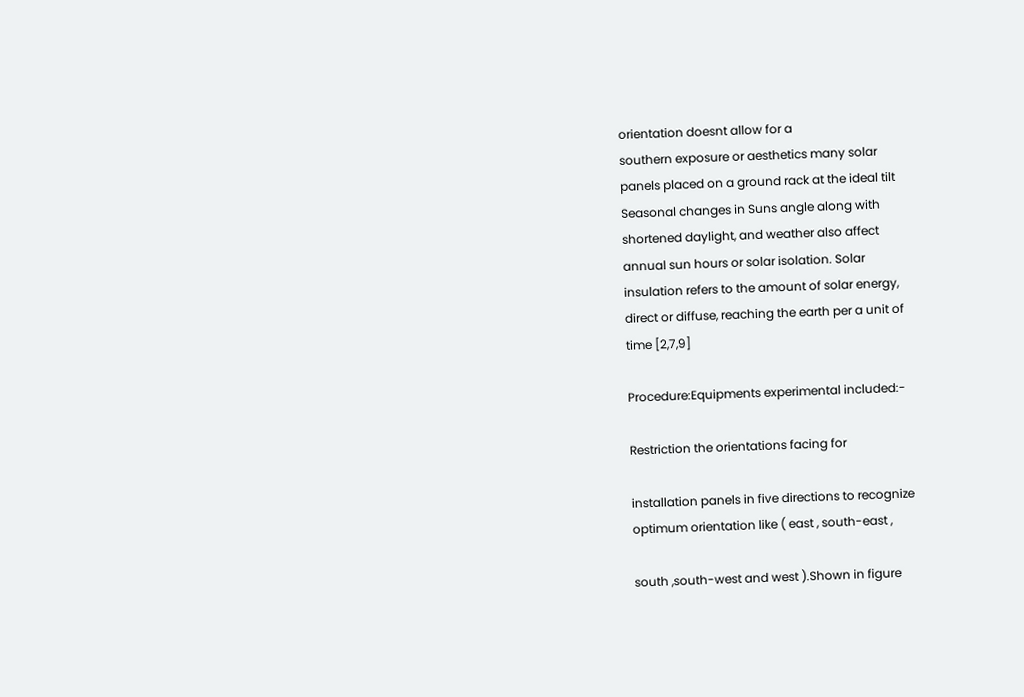orientation doesnt allow for a
southern exposure or aesthetics many solar
panels placed on a ground rack at the ideal tilt
Seasonal changes in Suns angle along with
shortened daylight, and weather also affect
annual sun hours or solar isolation. Solar
insulation refers to the amount of solar energy,
direct or diffuse, reaching the earth per a unit of
time [2,7,9]

Procedure:Equipments experimental included:-

Restriction the orientations facing for

installation panels in five directions to recognize
optimum orientation like ( east , south-east ,

south ,south-west and west ).Shown in figure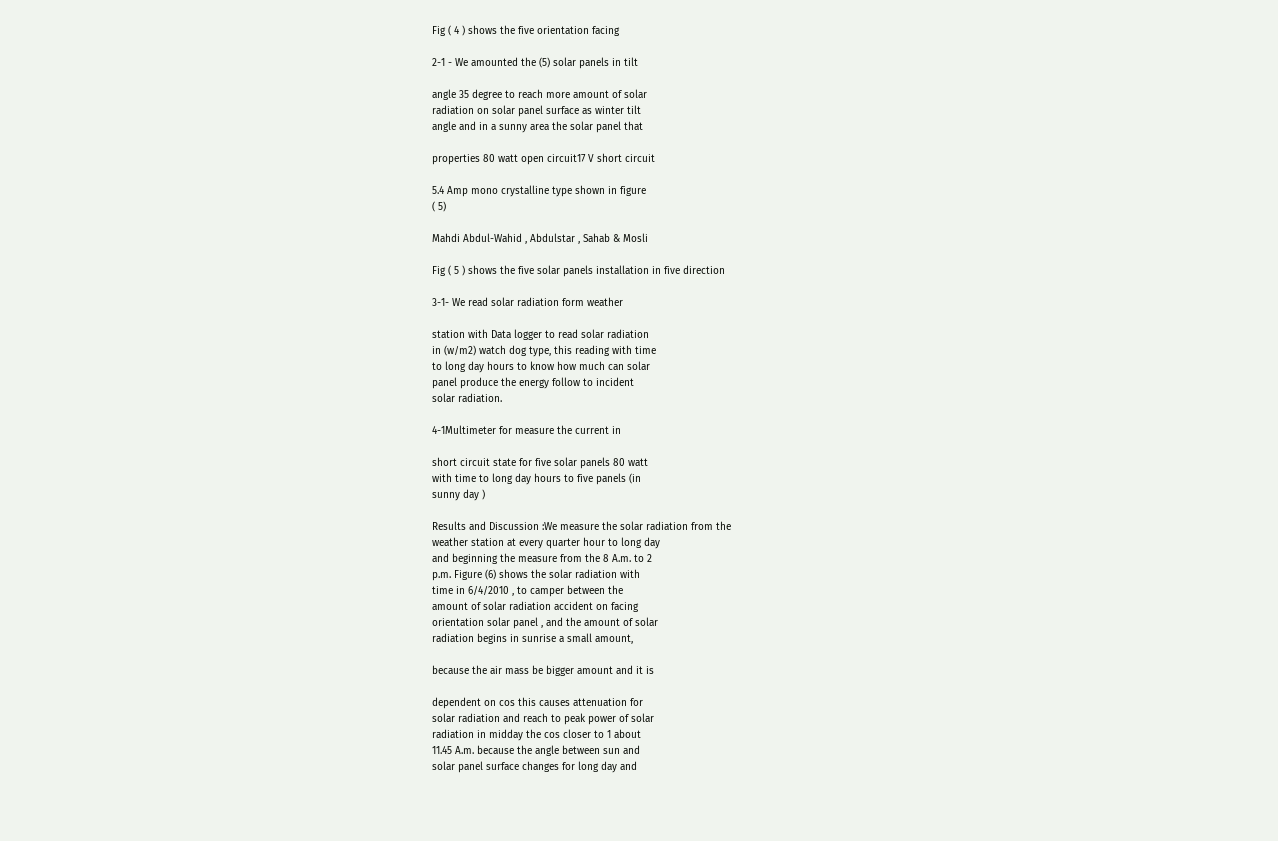Fig ( 4 ) shows the five orientation facing

2-1 - We amounted the (5) solar panels in tilt

angle 35 degree to reach more amount of solar
radiation on solar panel surface as winter tilt
angle and in a sunny area the solar panel that

properties 80 watt open circuit17 V short circuit

5.4 Amp mono crystalline type shown in figure
( 5)

Mahdi Abdul-Wahid , Abdulstar , Sahab & Mosli

Fig ( 5 ) shows the five solar panels installation in five direction

3-1- We read solar radiation form weather

station with Data logger to read solar radiation
in (w/m2) watch dog type, this reading with time
to long day hours to know how much can solar
panel produce the energy follow to incident
solar radiation.

4-1Multimeter for measure the current in

short circuit state for five solar panels 80 watt
with time to long day hours to five panels (in
sunny day )

Results and Discussion :We measure the solar radiation from the
weather station at every quarter hour to long day
and beginning the measure from the 8 A.m. to 2
p.m. Figure (6) shows the solar radiation with
time in 6/4/2010 , to camper between the
amount of solar radiation accident on facing
orientation solar panel , and the amount of solar
radiation begins in sunrise a small amount,

because the air mass be bigger amount and it is

dependent on cos this causes attenuation for
solar radiation and reach to peak power of solar
radiation in midday the cos closer to 1 about
11.45 A.m. because the angle between sun and
solar panel surface changes for long day and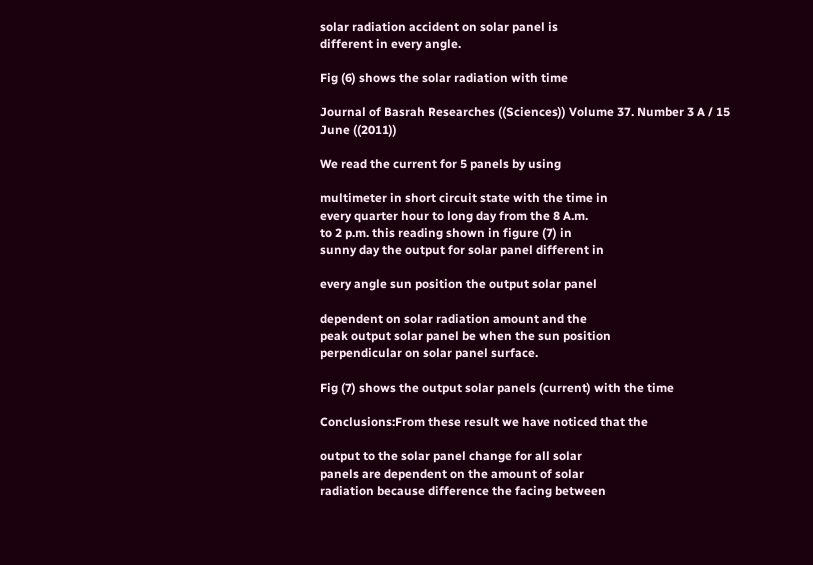solar radiation accident on solar panel is
different in every angle.

Fig (6) shows the solar radiation with time

Journal of Basrah Researches ((Sciences)) Volume 37. Number 3 A / 15 June ((2011))

We read the current for 5 panels by using

multimeter in short circuit state with the time in
every quarter hour to long day from the 8 A.m.
to 2 p.m. this reading shown in figure (7) in
sunny day the output for solar panel different in

every angle sun position the output solar panel

dependent on solar radiation amount and the
peak output solar panel be when the sun position
perpendicular on solar panel surface.

Fig (7) shows the output solar panels (current) with the time

Conclusions:From these result we have noticed that the

output to the solar panel change for all solar
panels are dependent on the amount of solar
radiation because difference the facing between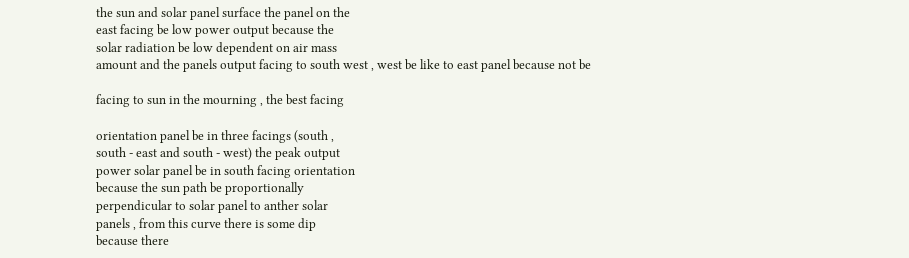the sun and solar panel surface the panel on the
east facing be low power output because the
solar radiation be low dependent on air mass
amount and the panels output facing to south west , west be like to east panel because not be

facing to sun in the mourning , the best facing

orientation panel be in three facings (south ,
south - east and south - west) the peak output
power solar panel be in south facing orientation
because the sun path be proportionally
perpendicular to solar panel to anther solar
panels , from this curve there is some dip
because there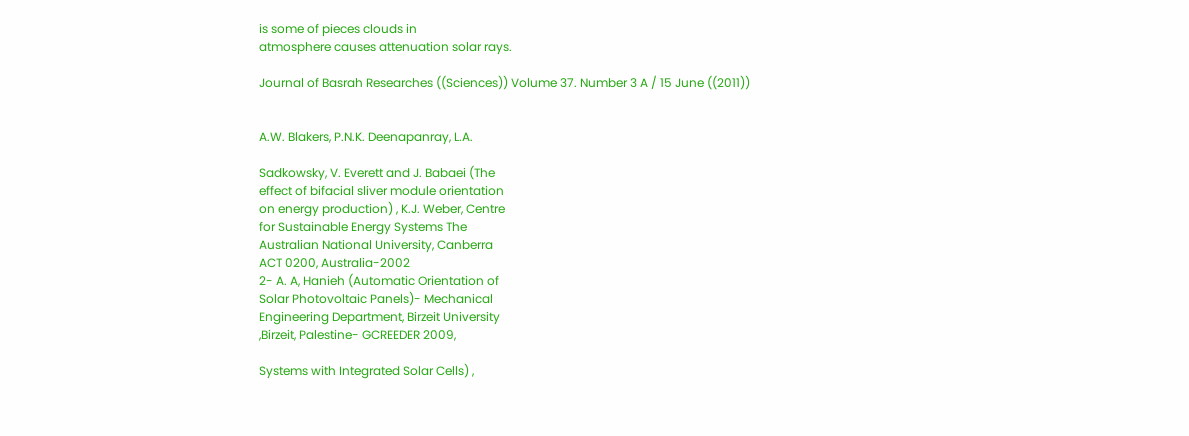is some of pieces clouds in
atmosphere causes attenuation solar rays.

Journal of Basrah Researches ((Sciences)) Volume 37. Number 3 A / 15 June ((2011))


A.W. Blakers, P.N.K. Deenapanray, L.A.

Sadkowsky, V. Everett and J. Babaei (The
effect of bifacial sliver module orientation
on energy production) , K.J. Weber, Centre
for Sustainable Energy Systems The
Australian National University, Canberra
ACT 0200, Australia-2002
2- A. A, Hanieh (Automatic Orientation of
Solar Photovoltaic Panels)- Mechanical
Engineering Department, Birzeit University
,Birzeit, Palestine- GCREEDER 2009,

Systems with Integrated Solar Cells) ,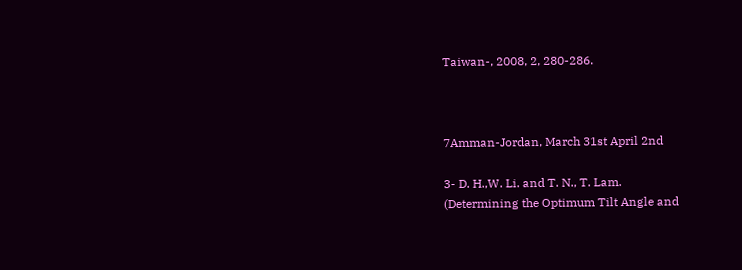Taiwan-, 2008, 2, 280-286.



7Amman-Jordan, March 31st April 2nd

3- D. H.,W. Li. and T. N., T. Lam.
(Determining the Optimum Tilt Angle and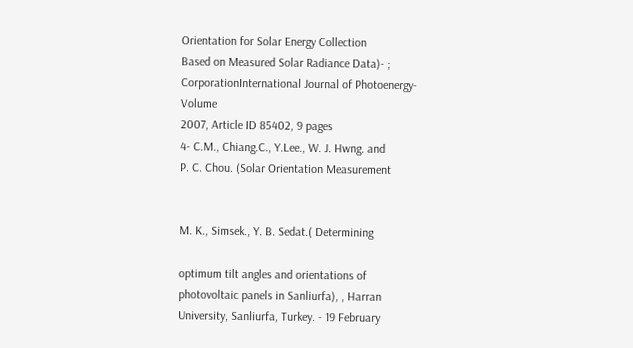Orientation for Solar Energy Collection
Based on Measured Solar Radiance Data)- ;
CorporationInternational Journal of Photoenergy-Volume
2007, Article ID 85402, 9 pages
4- C.M., Chiang.C., Y.Lee., W. J. Hwng. and
P. C. Chou. (Solar Orientation Measurement


M. K., Simsek., Y. B. Sedat.( Determining

optimum tilt angles and orientations of
photovoltaic panels in Sanliurfa), , Harran
University, Sanliurfa, Turkey. - 19 February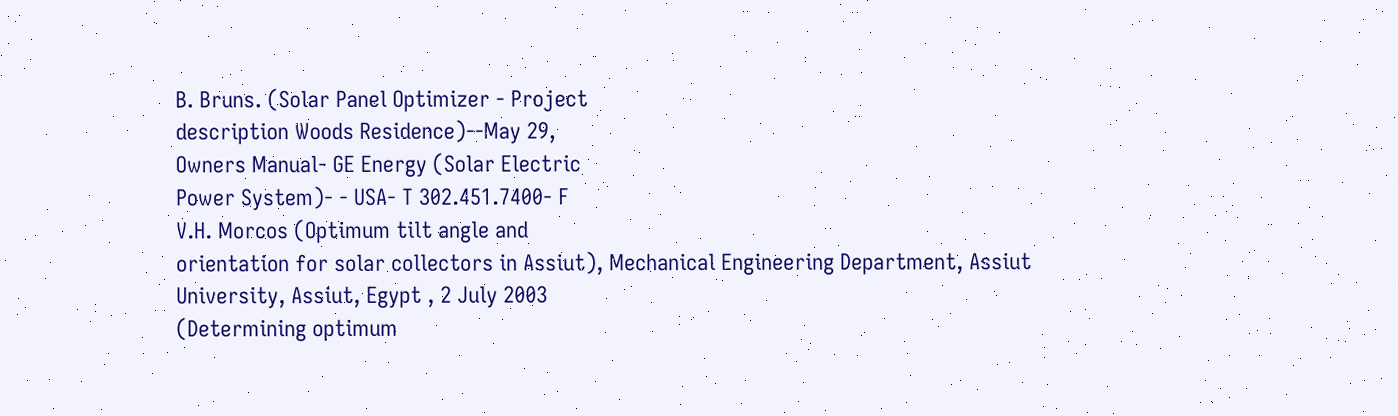B. Bruns. (Solar Panel Optimizer - Project
description Woods Residence)--May 29,
Owners Manual- GE Energy (Solar Electric
Power System)- - USA- T 302.451.7400- F
V.H. Morcos (Optimum tilt angle and
orientation for solar collectors in Assiut), Mechanical Engineering Department, Assiut
University, Assiut, Egypt , 2 July 2003
(Determining optimum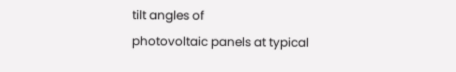tilt angles of
photovoltaic panels at typical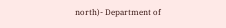north)- Department of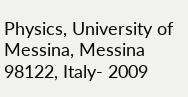Physics, University of
Messina, Messina 98122, Italy- 2009